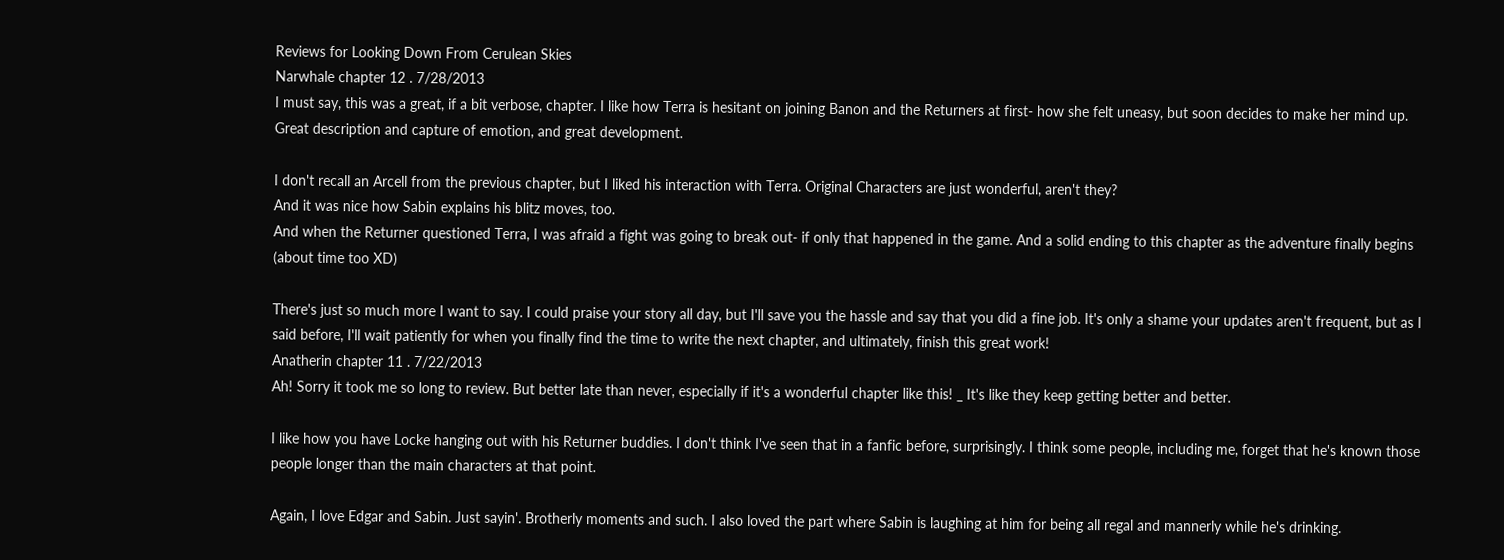Reviews for Looking Down From Cerulean Skies
Narwhale chapter 12 . 7/28/2013
I must say, this was a great, if a bit verbose, chapter. I like how Terra is hesitant on joining Banon and the Returners at first- how she felt uneasy, but soon decides to make her mind up. Great description and capture of emotion, and great development.

I don't recall an Arcell from the previous chapter, but I liked his interaction with Terra. Original Characters are just wonderful, aren't they?
And it was nice how Sabin explains his blitz moves, too.
And when the Returner questioned Terra, I was afraid a fight was going to break out- if only that happened in the game. And a solid ending to this chapter as the adventure finally begins (about time too XD)

There's just so much more I want to say. I could praise your story all day, but I'll save you the hassle and say that you did a fine job. It's only a shame your updates aren't frequent, but as I said before, I'll wait patiently for when you finally find the time to write the next chapter, and ultimately, finish this great work!
Anatherin chapter 11 . 7/22/2013
Ah! Sorry it took me so long to review. But better late than never, especially if it's a wonderful chapter like this! _ It's like they keep getting better and better.

I like how you have Locke hanging out with his Returner buddies. I don't think I've seen that in a fanfic before, surprisingly. I think some people, including me, forget that he's known those people longer than the main characters at that point.

Again, I love Edgar and Sabin. Just sayin'. Brotherly moments and such. I also loved the part where Sabin is laughing at him for being all regal and mannerly while he's drinking.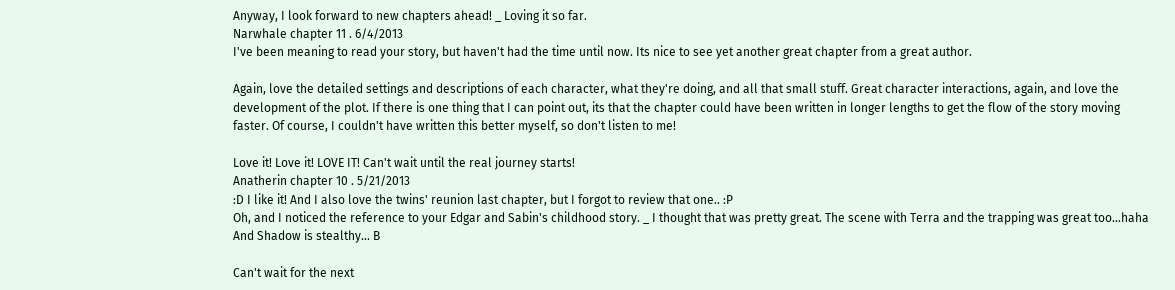Anyway, I look forward to new chapters ahead! _ Loving it so far.
Narwhale chapter 11 . 6/4/2013
I've been meaning to read your story, but haven't had the time until now. Its nice to see yet another great chapter from a great author.

Again, love the detailed settings and descriptions of each character, what they're doing, and all that small stuff. Great character interactions, again, and love the development of the plot. If there is one thing that I can point out, its that the chapter could have been written in longer lengths to get the flow of the story moving faster. Of course, I couldn't have written this better myself, so don't listen to me!

Love it! Love it! LOVE IT! Can't wait until the real journey starts!
Anatherin chapter 10 . 5/21/2013
:D I like it! And I also love the twins' reunion last chapter, but I forgot to review that one.. :P
Oh, and I noticed the reference to your Edgar and Sabin's childhood story. _ I thought that was pretty great. The scene with Terra and the trapping was great too...haha
And Shadow is stealthy... B

Can't wait for the next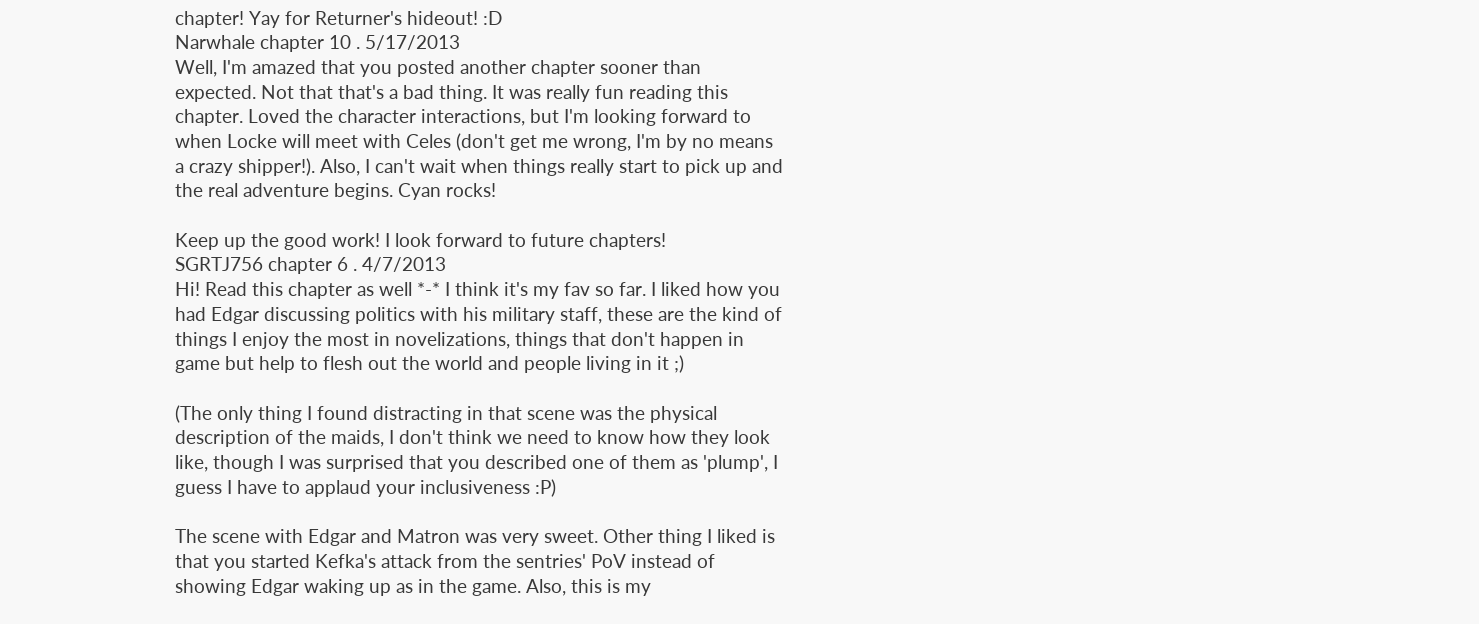chapter! Yay for Returner's hideout! :D
Narwhale chapter 10 . 5/17/2013
Well, I'm amazed that you posted another chapter sooner than expected. Not that that's a bad thing. It was really fun reading this chapter. Loved the character interactions, but I'm looking forward to when Locke will meet with Celes (don't get me wrong, I'm by no means a crazy shipper!). Also, I can't wait when things really start to pick up and the real adventure begins. Cyan rocks!

Keep up the good work! I look forward to future chapters!
SGRTJ756 chapter 6 . 4/7/2013
Hi! Read this chapter as well *-* I think it's my fav so far. I liked how you had Edgar discussing politics with his military staff, these are the kind of things I enjoy the most in novelizations, things that don't happen in game but help to flesh out the world and people living in it ;)

(The only thing I found distracting in that scene was the physical description of the maids, I don't think we need to know how they look like, though I was surprised that you described one of them as 'plump', I guess I have to applaud your inclusiveness :P)

The scene with Edgar and Matron was very sweet. Other thing I liked is that you started Kefka's attack from the sentries' PoV instead of showing Edgar waking up as in the game. Also, this is my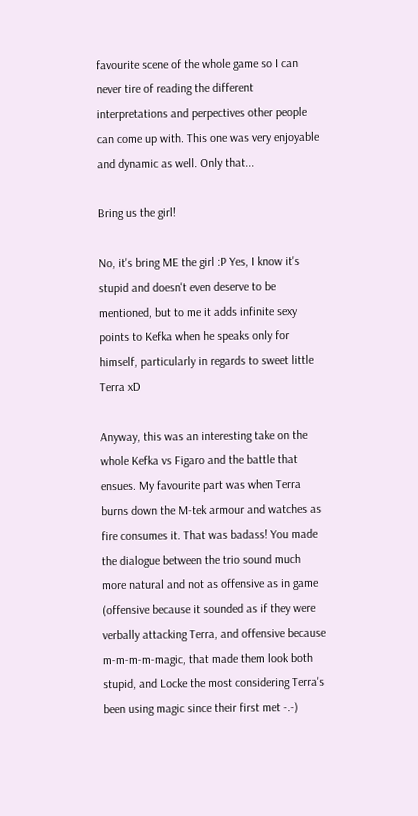favourite scene of the whole game so I can never tire of reading the different interpretations and perpectives other people can come up with. This one was very enjoyable and dynamic as well. Only that...

Bring us the girl!

No, it's bring ME the girl :P Yes, I know it's stupid and doesn't even deserve to be mentioned, but to me it adds infinite sexy points to Kefka when he speaks only for himself, particularly in regards to sweet little Terra xD

Anyway, this was an interesting take on the whole Kefka vs Figaro and the battle that ensues. My favourite part was when Terra burns down the M-tek armour and watches as fire consumes it. That was badass! You made the dialogue between the trio sound much more natural and not as offensive as in game (offensive because it sounded as if they were verbally attacking Terra, and offensive because m-m-m-m-magic, that made them look both stupid, and Locke the most considering Terra's been using magic since their first met -.-)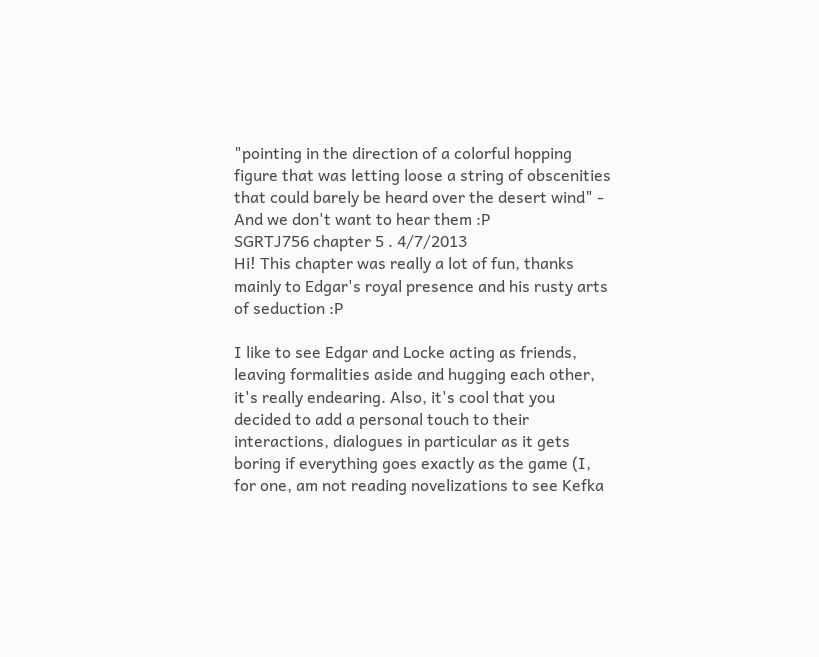"pointing in the direction of a colorful hopping figure that was letting loose a string of obscenities that could barely be heard over the desert wind" - And we don't want to hear them :P
SGRTJ756 chapter 5 . 4/7/2013
Hi! This chapter was really a lot of fun, thanks mainly to Edgar's royal presence and his rusty arts of seduction :P

I like to see Edgar and Locke acting as friends, leaving formalities aside and hugging each other, it's really endearing. Also, it's cool that you decided to add a personal touch to their interactions, dialogues in particular as it gets boring if everything goes exactly as the game (I, for one, am not reading novelizations to see Kefka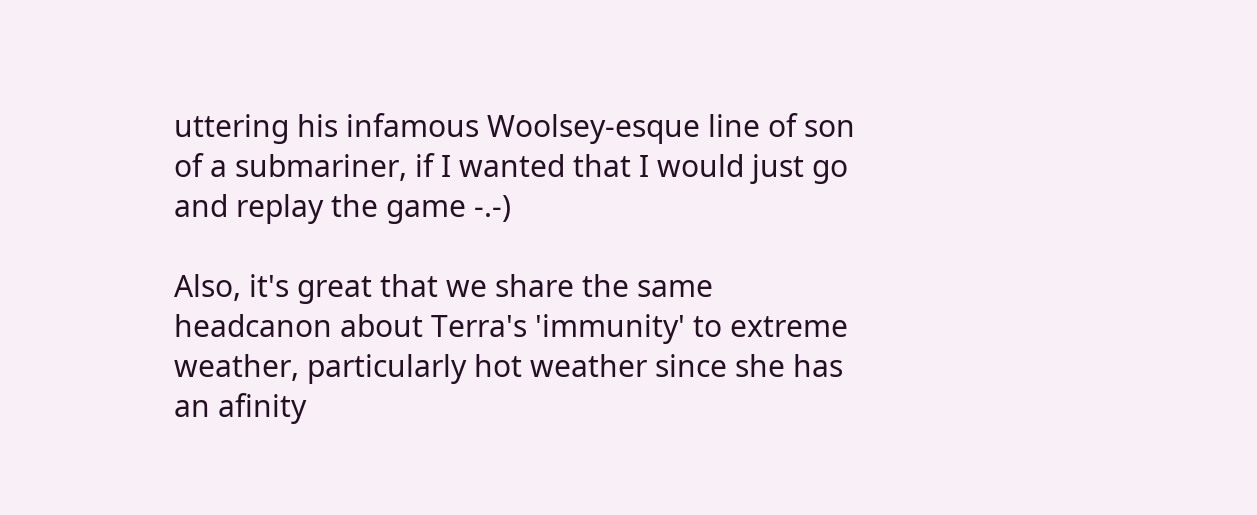uttering his infamous Woolsey-esque line of son of a submariner, if I wanted that I would just go and replay the game -.-)

Also, it's great that we share the same headcanon about Terra's 'immunity' to extreme weather, particularly hot weather since she has an afinity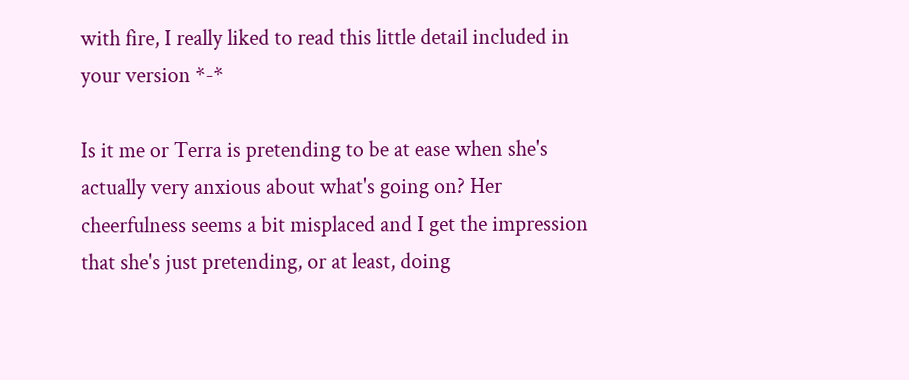with fire, I really liked to read this little detail included in your version *-*

Is it me or Terra is pretending to be at ease when she's actually very anxious about what's going on? Her cheerfulness seems a bit misplaced and I get the impression that she's just pretending, or at least, doing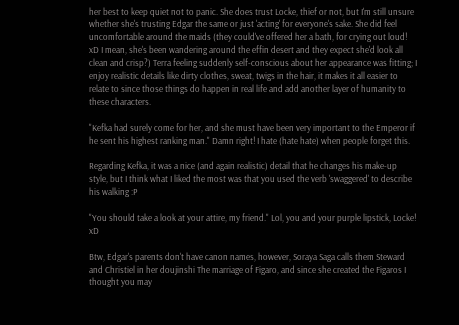her best to keep quiet not to panic. She does trust Locke, thief or not, but I'm still unsure whether she's trusting Edgar the same or just 'acting' for everyone's sake. She did feel uncomfortable around the maids (they could've offered her a bath, for crying out loud! xD I mean, she's been wandering around the effin desert and they expect she'd look all clean and crisp?) Terra feeling suddenly self-conscious about her appearance was fitting; I enjoy realistic details like dirty clothes, sweat, twigs in the hair, it makes it all easier to relate to since those things do happen in real life and add another layer of humanity to these characters.

"Kefka had surely come for her, and she must have been very important to the Emperor if he sent his highest ranking man." Damn right! I hate (hate hate) when people forget this.

Regarding Kefka, it was a nice (and again realistic) detail that he changes his make-up style, but I think what I liked the most was that you used the verb 'swaggered' to describe his walking :P

"You should take a look at your attire, my friend." Lol, you and your purple lipstick, Locke! xD

Btw, Edgar's parents don't have canon names, however, Soraya Saga calls them Steward and Christiel in her doujinshi The marriage of Figaro, and since she created the Figaros I thought you may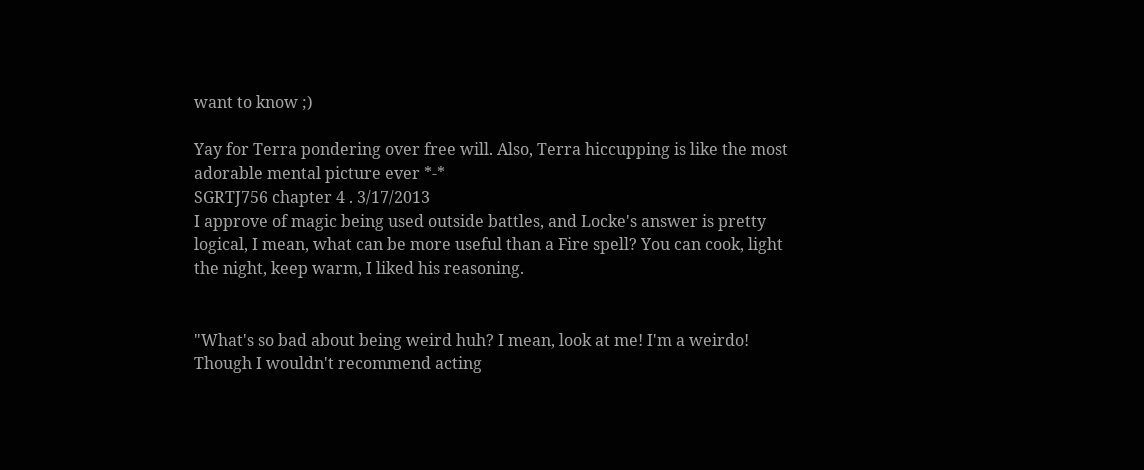want to know ;)

Yay for Terra pondering over free will. Also, Terra hiccupping is like the most adorable mental picture ever *-*
SGRTJ756 chapter 4 . 3/17/2013
I approve of magic being used outside battles, and Locke's answer is pretty logical, I mean, what can be more useful than a Fire spell? You can cook, light the night, keep warm, I liked his reasoning.


"What's so bad about being weird huh? I mean, look at me! I'm a weirdo! Though I wouldn't recommend acting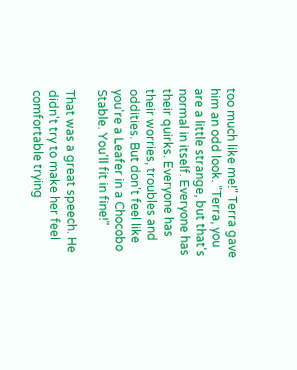too much like me!" Terra gave him an odd look. "Terra, you are a little strange, but that's normal in itself. Everyone has their quirks. Everyone has their worries, troubles and oddities. But don't feel like you're a Leafer in a Chocobo Stable. You'll fit in fine!"

That was a great speech. He didn't try to make her feel comfortable trying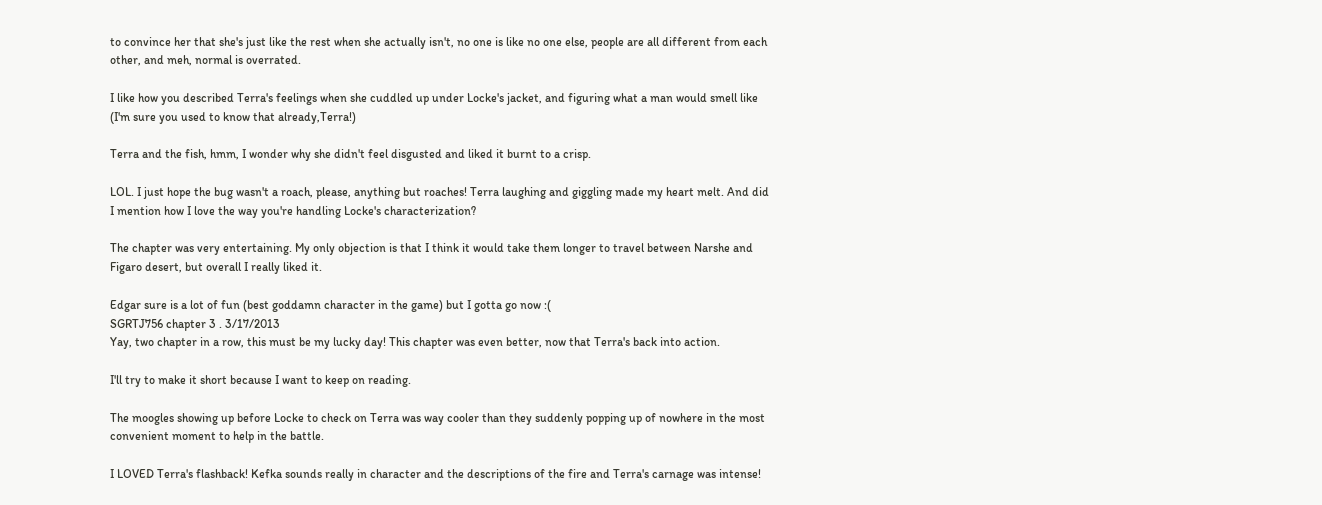to convince her that she's just like the rest when she actually isn't, no one is like no one else, people are all different from each other, and meh, normal is overrated.

I like how you described Terra's feelings when she cuddled up under Locke's jacket, and figuring what a man would smell like (I'm sure you used to know that already,Terra!)

Terra and the fish, hmm, I wonder why she didn't feel disgusted and liked it burnt to a crisp.

LOL. I just hope the bug wasn't a roach, please, anything but roaches! Terra laughing and giggling made my heart melt. And did I mention how I love the way you're handling Locke's characterization?

The chapter was very entertaining. My only objection is that I think it would take them longer to travel between Narshe and Figaro desert, but overall I really liked it.

Edgar sure is a lot of fun (best goddamn character in the game) but I gotta go now :(
SGRTJ756 chapter 3 . 3/17/2013
Yay, two chapter in a row, this must be my lucky day! This chapter was even better, now that Terra's back into action.

I'll try to make it short because I want to keep on reading.

The moogles showing up before Locke to check on Terra was way cooler than they suddenly popping up of nowhere in the most convenient moment to help in the battle.

I LOVED Terra's flashback! Kefka sounds really in character and the descriptions of the fire and Terra's carnage was intense!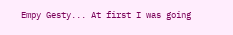Empy Gesty... At first I was going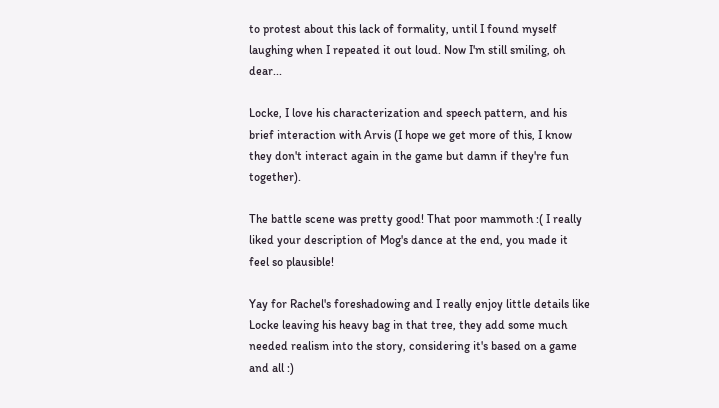to protest about this lack of formality, until I found myself laughing when I repeated it out loud. Now I'm still smiling, oh dear...

Locke, I love his characterization and speech pattern, and his brief interaction with Arvis (I hope we get more of this, I know they don't interact again in the game but damn if they're fun together).

The battle scene was pretty good! That poor mammoth :( I really liked your description of Mog's dance at the end, you made it feel so plausible!

Yay for Rachel's foreshadowing and I really enjoy little details like Locke leaving his heavy bag in that tree, they add some much needed realism into the story, considering it's based on a game and all :)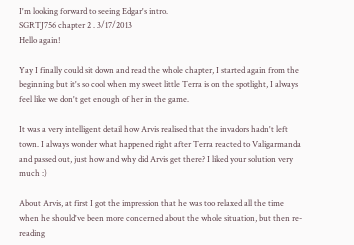I'm looking forward to seeing Edgar's intro.
SGRTJ756 chapter 2 . 3/17/2013
Hello again!

Yay I finally could sit down and read the whole chapter, I started again from the beginning but it's so cool when my sweet little Terra is on the spotlight, I always feel like we don't get enough of her in the game.

It was a very intelligent detail how Arvis realised that the invadors hadn't left town. I always wonder what happened right after Terra reacted to Valigarmanda and passed out, just how and why did Arvis get there? I liked your solution very much :)

About Arvis, at first I got the impression that he was too relaxed all the time when he should've been more concerned about the whole situation, but then re-reading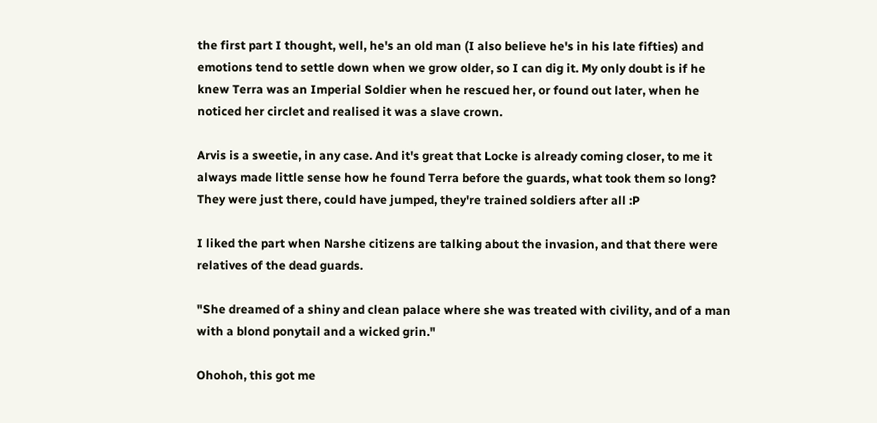the first part I thought, well, he's an old man (I also believe he's in his late fifties) and emotions tend to settle down when we grow older, so I can dig it. My only doubt is if he knew Terra was an Imperial Soldier when he rescued her, or found out later, when he noticed her circlet and realised it was a slave crown.

Arvis is a sweetie, in any case. And it's great that Locke is already coming closer, to me it always made little sense how he found Terra before the guards, what took them so long? They were just there, could have jumped, they're trained soldiers after all :P

I liked the part when Narshe citizens are talking about the invasion, and that there were relatives of the dead guards.

"She dreamed of a shiny and clean palace where she was treated with civility, and of a man with a blond ponytail and a wicked grin."

Ohohoh, this got me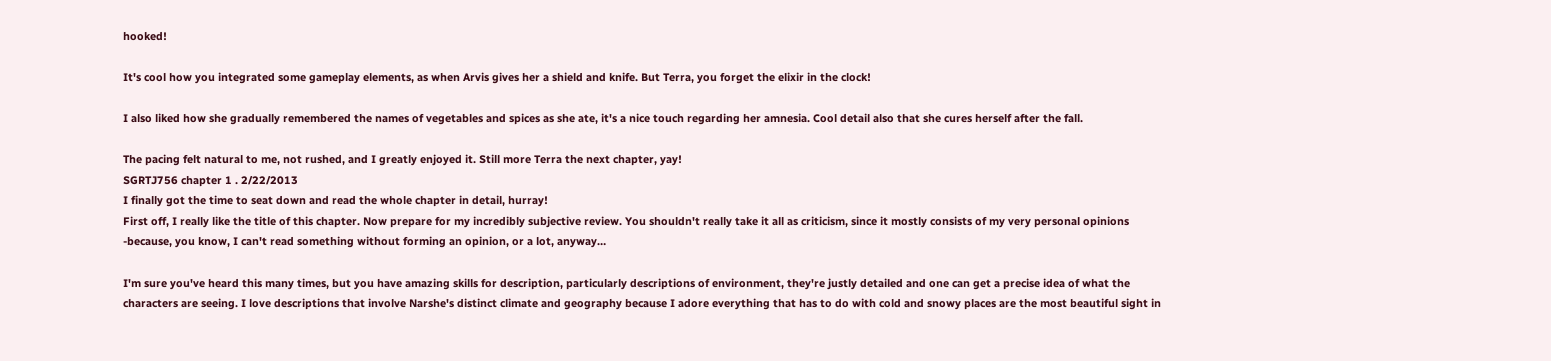hooked!

It's cool how you integrated some gameplay elements, as when Arvis gives her a shield and knife. But Terra, you forget the elixir in the clock!

I also liked how she gradually remembered the names of vegetables and spices as she ate, it's a nice touch regarding her amnesia. Cool detail also that she cures herself after the fall.

The pacing felt natural to me, not rushed, and I greatly enjoyed it. Still more Terra the next chapter, yay!
SGRTJ756 chapter 1 . 2/22/2013
I finally got the time to seat down and read the whole chapter in detail, hurray!
First off, I really like the title of this chapter. Now prepare for my incredibly subjective review. You shouldn't really take it all as criticism, since it mostly consists of my very personal opinions -because, you know, I can't read something without forming an opinion, or a lot, anyway…

I'm sure you've heard this many times, but you have amazing skills for description, particularly descriptions of environment, they're justly detailed and one can get a precise idea of what the characters are seeing. I love descriptions that involve Narshe's distinct climate and geography because I adore everything that has to do with cold and snowy places are the most beautiful sight in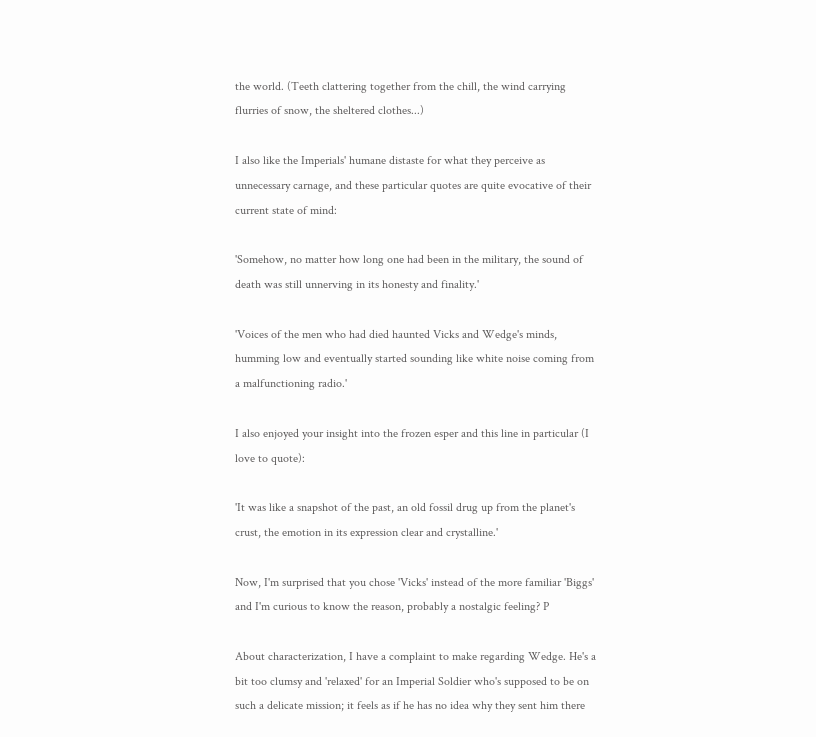the world. (Teeth clattering together from the chill, the wind carrying flurries of snow, the sheltered clothes...)

I also like the Imperials' humane distaste for what they perceive as unnecessary carnage, and these particular quotes are quite evocative of their current state of mind:

'Somehow, no matter how long one had been in the military, the sound of death was still unnerving in its honesty and finality.'

'Voices of the men who had died haunted Vicks and Wedge's minds, humming low and eventually started sounding like white noise coming from a malfunctioning radio.'

I also enjoyed your insight into the frozen esper and this line in particular (I love to quote):

'It was like a snapshot of the past, an old fossil drug up from the planet's crust, the emotion in its expression clear and crystalline.'

Now, I'm surprised that you chose 'Vicks' instead of the more familiar 'Biggs' and I'm curious to know the reason, probably a nostalgic feeling? P

About characterization, I have a complaint to make regarding Wedge. He's a bit too clumsy and 'relaxed' for an Imperial Soldier who's supposed to be on such a delicate mission; it feels as if he has no idea why they sent him there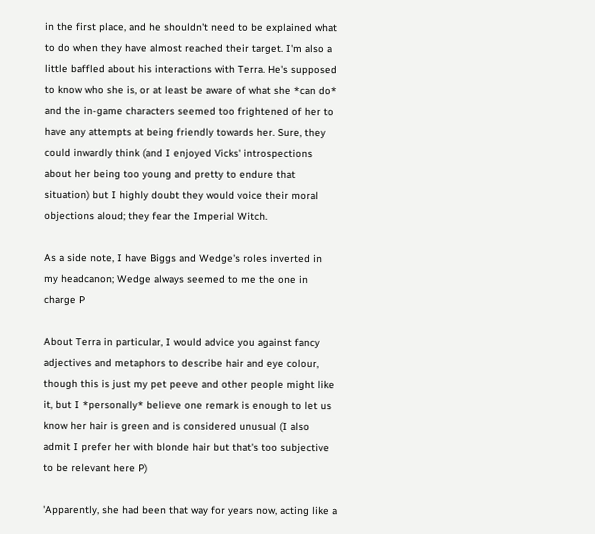in the first place, and he shouldn't need to be explained what to do when they have almost reached their target. I'm also a little baffled about his interactions with Terra. He's supposed to know who she is, or at least be aware of what she *can do* and the in-game characters seemed too frightened of her to have any attempts at being friendly towards her. Sure, they could inwardly think (and I enjoyed Vicks' introspections about her being too young and pretty to endure that situation) but I highly doubt they would voice their moral objections aloud; they fear the Imperial Witch.

As a side note, I have Biggs and Wedge's roles inverted in my headcanon; Wedge always seemed to me the one in charge P

About Terra in particular, I would advice you against fancy adjectives and metaphors to describe hair and eye colour, though this is just my pet peeve and other people might like it, but I *personally* believe one remark is enough to let us know her hair is green and is considered unusual (I also admit I prefer her with blonde hair but that's too subjective to be relevant here P)

'Apparently, she had been that way for years now, acting like a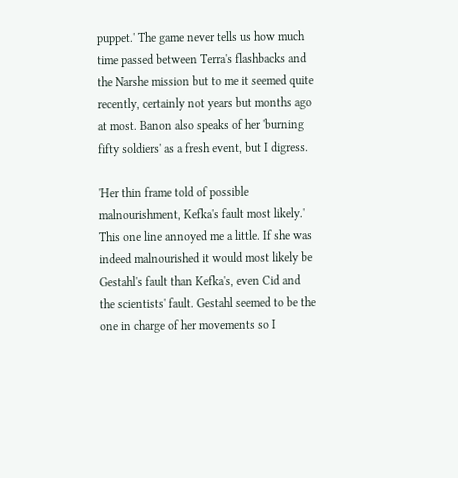puppet.' The game never tells us how much time passed between Terra's flashbacks and the Narshe mission but to me it seemed quite recently, certainly not years but months ago at most. Banon also speaks of her 'burning fifty soldiers' as a fresh event, but I digress.

'Her thin frame told of possible malnourishment, Kefka's fault most likely.' This one line annoyed me a little. If she was indeed malnourished it would most likely be Gestahl's fault than Kefka's, even Cid and the scientists' fault. Gestahl seemed to be the one in charge of her movements so I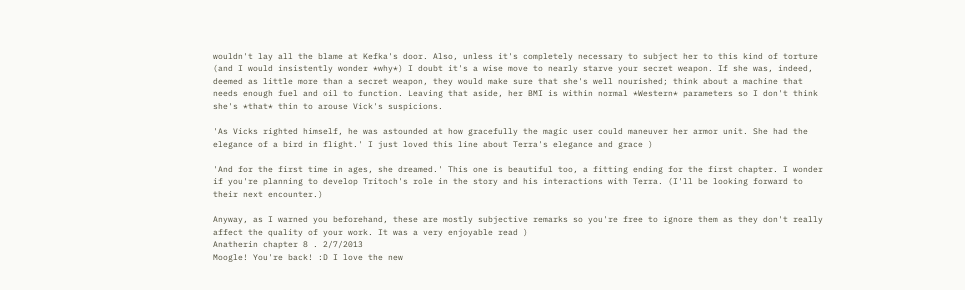wouldn't lay all the blame at Kefka's door. Also, unless it's completely necessary to subject her to this kind of torture (and I would insistently wonder *why*) I doubt it's a wise move to nearly starve your secret weapon. If she was, indeed, deemed as little more than a secret weapon, they would make sure that she's well nourished; think about a machine that needs enough fuel and oil to function. Leaving that aside, her BMI is within normal *Western* parameters so I don't think she's *that* thin to arouse Vick's suspicions.

'As Vicks righted himself, he was astounded at how gracefully the magic user could maneuver her armor unit. She had the elegance of a bird in flight.' I just loved this line about Terra's elegance and grace )

'And for the first time in ages, she dreamed.' This one is beautiful too, a fitting ending for the first chapter. I wonder if you're planning to develop Tritoch's role in the story and his interactions with Terra. (I'll be looking forward to their next encounter.)

Anyway, as I warned you beforehand, these are mostly subjective remarks so you're free to ignore them as they don't really affect the quality of your work. It was a very enjoyable read )
Anatherin chapter 8 . 2/7/2013
Moogle! You're back! :D I love the new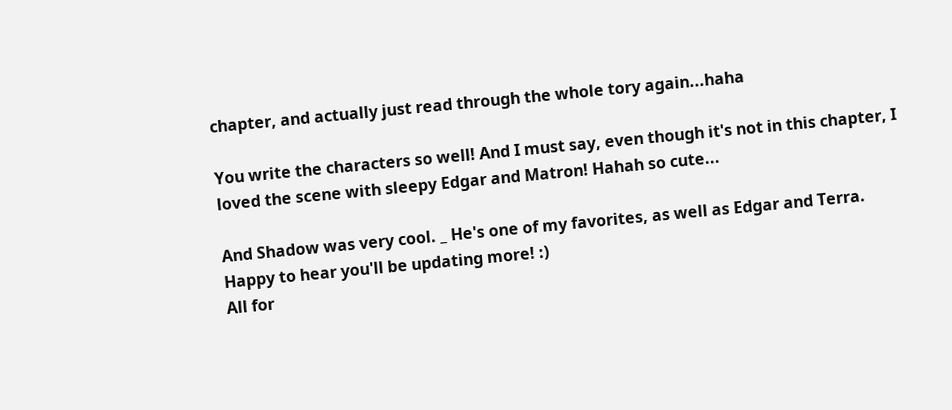chapter, and actually just read through the whole tory again...haha

You write the characters so well! And I must say, even though it's not in this chapter, I loved the scene with sleepy Edgar and Matron! Hahah so cute...

And Shadow was very cool. _ He's one of my favorites, as well as Edgar and Terra.
Happy to hear you'll be updating more! :)
All for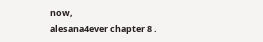now,
alesana4ever chapter 8 .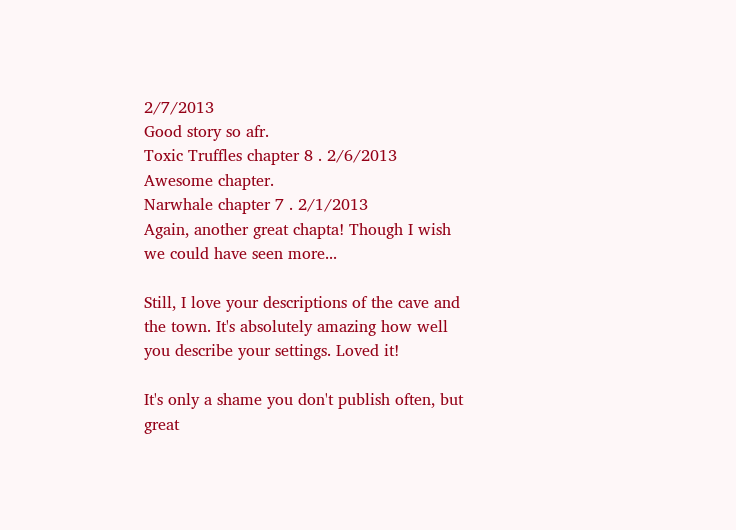2/7/2013
Good story so afr.
Toxic Truffles chapter 8 . 2/6/2013
Awesome chapter.
Narwhale chapter 7 . 2/1/2013
Again, another great chapta! Though I wish we could have seen more...

Still, I love your descriptions of the cave and the town. It's absolutely amazing how well you describe your settings. Loved it!

It's only a shame you don't publish often, but great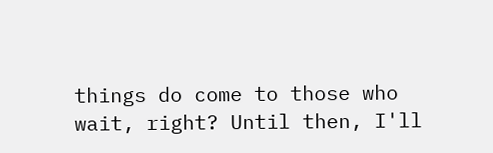things do come to those who wait, right? Until then, I'll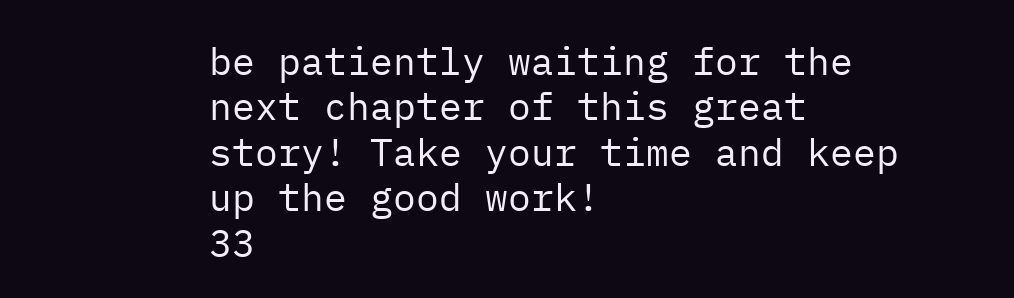be patiently waiting for the next chapter of this great story! Take your time and keep up the good work!
33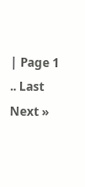| Page 1 .. Last Next »